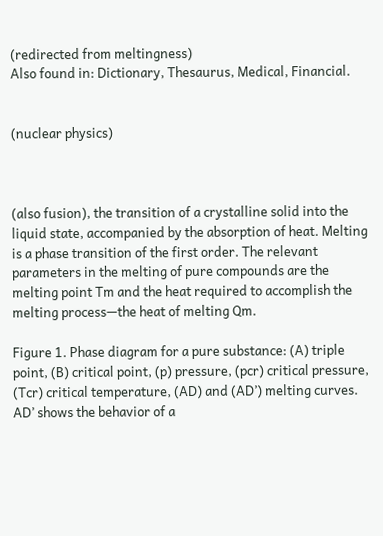(redirected from meltingness)
Also found in: Dictionary, Thesaurus, Medical, Financial.


(nuclear physics)



(also fusion), the transition of a crystalline solid into the liquid state, accompanied by the absorption of heat. Melting is a phase transition of the first order. The relevant parameters in the melting of pure compounds are the melting point Tm and the heat required to accomplish the melting process—the heat of melting Qm.

Figure 1. Phase diagram for a pure substance: (A) triple point, (B) critical point, (p) pressure, (pcr) critical pressure, (Tcr) critical temperature, (AD) and (AD’) melting curves. AD’ shows the behavior of a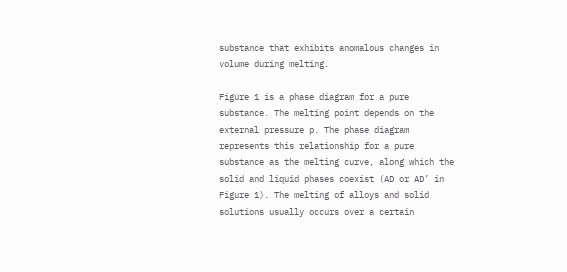substance that exhibits anomalous changes in volume during melting.

Figure 1 is a phase diagram for a pure substance. The melting point depends on the external pressure p. The phase diagram represents this relationship for a pure substance as the melting curve, along which the solid and liquid phases coexist (AD or AD’ in Figure 1). The melting of alloys and solid solutions usually occurs over a certain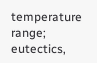temperature range; eutectics,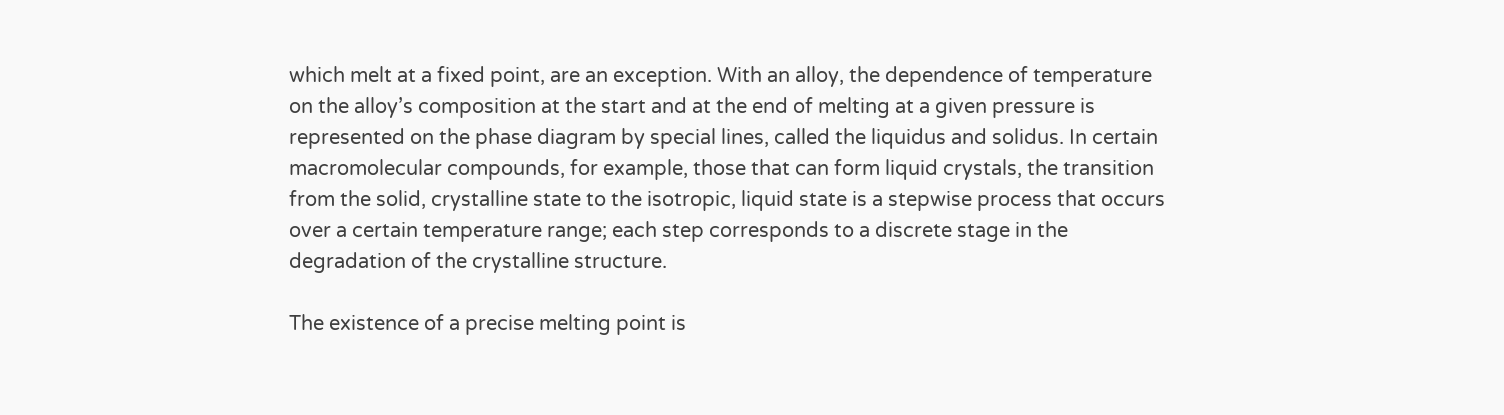which melt at a fixed point, are an exception. With an alloy, the dependence of temperature on the alloy’s composition at the start and at the end of melting at a given pressure is represented on the phase diagram by special lines, called the liquidus and solidus. In certain macromolecular compounds, for example, those that can form liquid crystals, the transition from the solid, crystalline state to the isotropic, liquid state is a stepwise process that occurs over a certain temperature range; each step corresponds to a discrete stage in the degradation of the crystalline structure.

The existence of a precise melting point is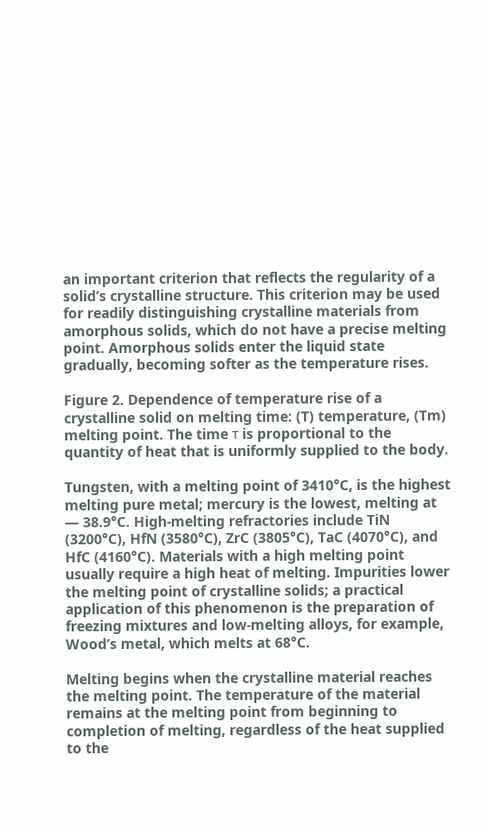an important criterion that reflects the regularity of a solid’s crystalline structure. This criterion may be used for readily distinguishing crystalline materials from amorphous solids, which do not have a precise melting point. Amorphous solids enter the liquid state gradually, becoming softer as the temperature rises.

Figure 2. Dependence of temperature rise of a crystalline solid on melting time: (T) temperature, (Tm) melting point. The time τ is proportional to the quantity of heat that is uniformly supplied to the body.

Tungsten, with a melting point of 3410°C, is the highest melting pure metal; mercury is the lowest, melting at — 38.9°C. High-melting refractories include TiN (3200°C), HfN (3580°C), ZrC (3805°C), TaC (4070°C), and HfC (4160°C). Materials with a high melting point usually require a high heat of melting. Impurities lower the melting point of crystalline solids; a practical application of this phenomenon is the preparation of freezing mixtures and low-melting alloys, for example, Wood’s metal, which melts at 68°C.

Melting begins when the crystalline material reaches the melting point. The temperature of the material remains at the melting point from beginning to completion of melting, regardless of the heat supplied to the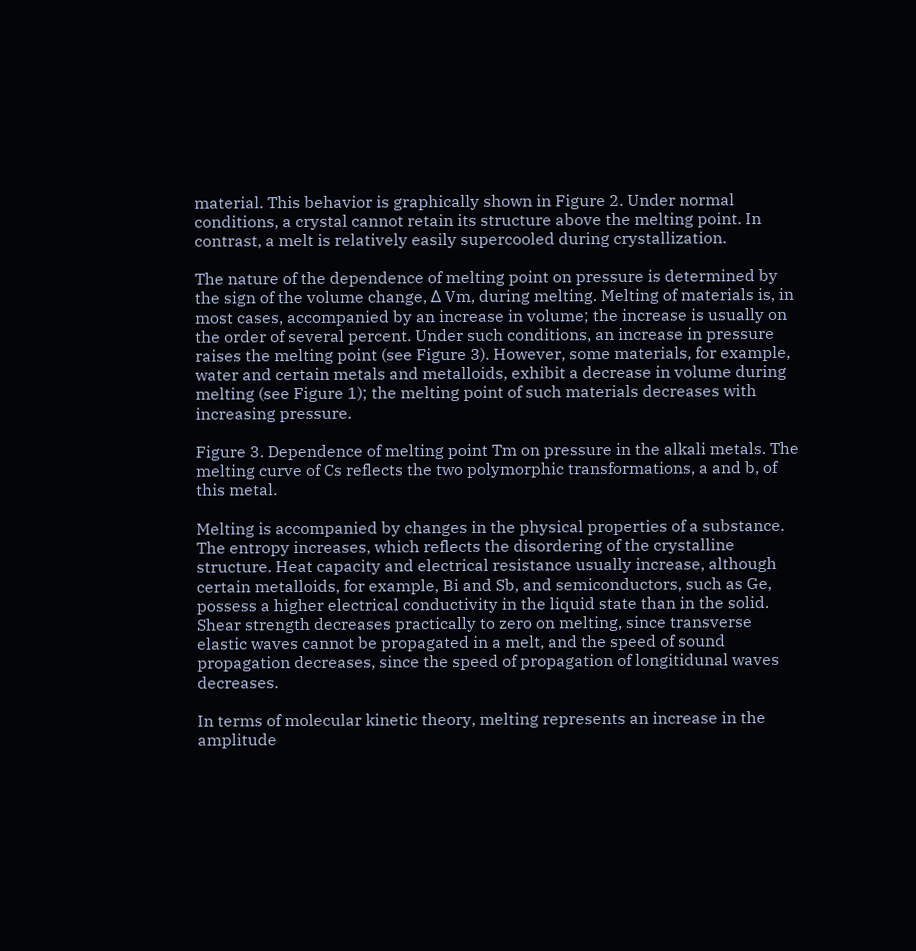material. This behavior is graphically shown in Figure 2. Under normal conditions, a crystal cannot retain its structure above the melting point. In contrast, a melt is relatively easily supercooled during crystallization.

The nature of the dependence of melting point on pressure is determined by the sign of the volume change, Δ Vm, during melting. Melting of materials is, in most cases, accompanied by an increase in volume; the increase is usually on the order of several percent. Under such conditions, an increase in pressure raises the melting point (see Figure 3). However, some materials, for example, water and certain metals and metalloids, exhibit a decrease in volume during melting (see Figure 1); the melting point of such materials decreases with increasing pressure.

Figure 3. Dependence of melting point Tm on pressure in the alkali metals. The melting curve of Cs reflects the two polymorphic transformations, a and b, of this metal.

Melting is accompanied by changes in the physical properties of a substance. The entropy increases, which reflects the disordering of the crystalline structure. Heat capacity and electrical resistance usually increase, although certain metalloids, for example, Bi and Sb, and semiconductors, such as Ge, possess a higher electrical conductivity in the liquid state than in the solid. Shear strength decreases practically to zero on melting, since transverse elastic waves cannot be propagated in a melt, and the speed of sound propagation decreases, since the speed of propagation of longitidunal waves decreases.

In terms of molecular kinetic theory, melting represents an increase in the amplitude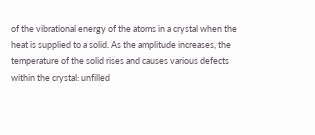of the vibrational energy of the atoms in a crystal when the heat is supplied to a solid. As the amplitude increases, the temperature of the solid rises and causes various defects within the crystal: unfilled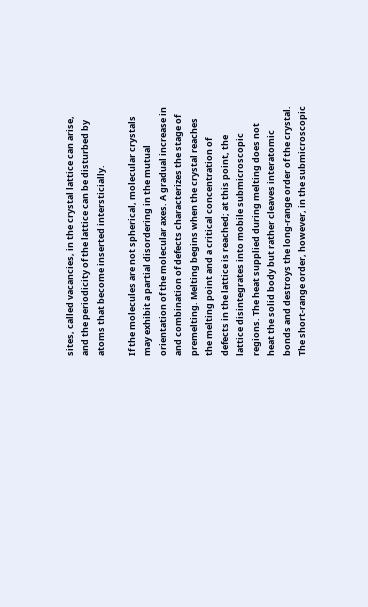sites, called vacancies, in the crystal lattice can arise, and the periodicity of the lattice can be disturbed by atoms that become inserted intersticially.

If the molecules are not spherical, molecular crystals may exhibit a partial disordering in the mutual orientation of the molecular axes. A gradual increase in and combination of defects characterizes the stage of premelting. Melting begins when the crystal reaches the melting point and a critical concentration of defects in the lattice is reached; at this point, the lattice disintegrates into mobile submicroscopic regions. The heat supplied during melting does not heat the solid body but rather cleaves interatomic bonds and destroys the long-range order of the crystal. The short-range order, however, in the submicroscopic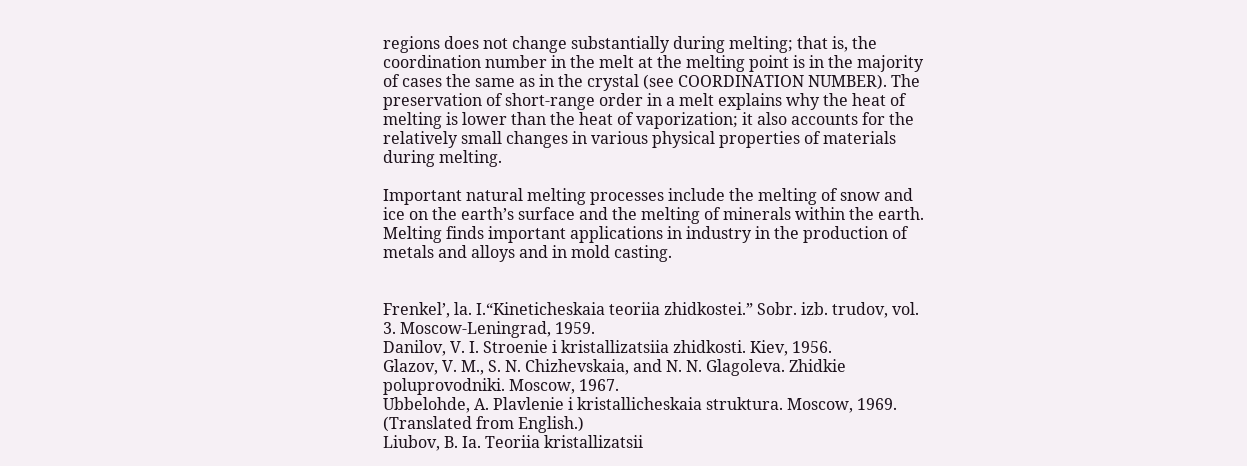regions does not change substantially during melting; that is, the coordination number in the melt at the melting point is in the majority of cases the same as in the crystal (see COORDINATION NUMBER). The preservation of short-range order in a melt explains why the heat of melting is lower than the heat of vaporization; it also accounts for the relatively small changes in various physical properties of materials during melting.

Important natural melting processes include the melting of snow and ice on the earth’s surface and the melting of minerals within the earth. Melting finds important applications in industry in the production of metals and alloys and in mold casting.


Frenkel’, la. I.“Kineticheskaia teoriia zhidkostei.” Sobr. izb. trudov, vol. 3. Moscow-Leningrad, 1959.
Danilov, V. I. Stroenie i kristallizatsiia zhidkosti. Kiev, 1956.
Glazov, V. M., S. N. Chizhevskaia, and N. N. Glagoleva. Zhidkie poluprovodniki. Moscow, 1967.
Ubbelohde, A. Plavlenie i kristallicheskaia struktura. Moscow, 1969. (Translated from English.)
Liubov, B. Ia. Teoriia kristallizatsii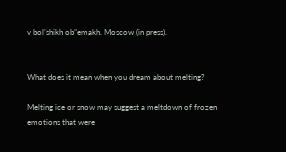v bol’shikh ob”emakh. Moscow (in press).


What does it mean when you dream about melting?

Melting ice or snow may suggest a meltdown of frozen emotions that were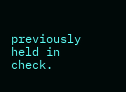previously held in check.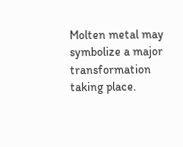Molten metal may symbolize a major transformation taking place.